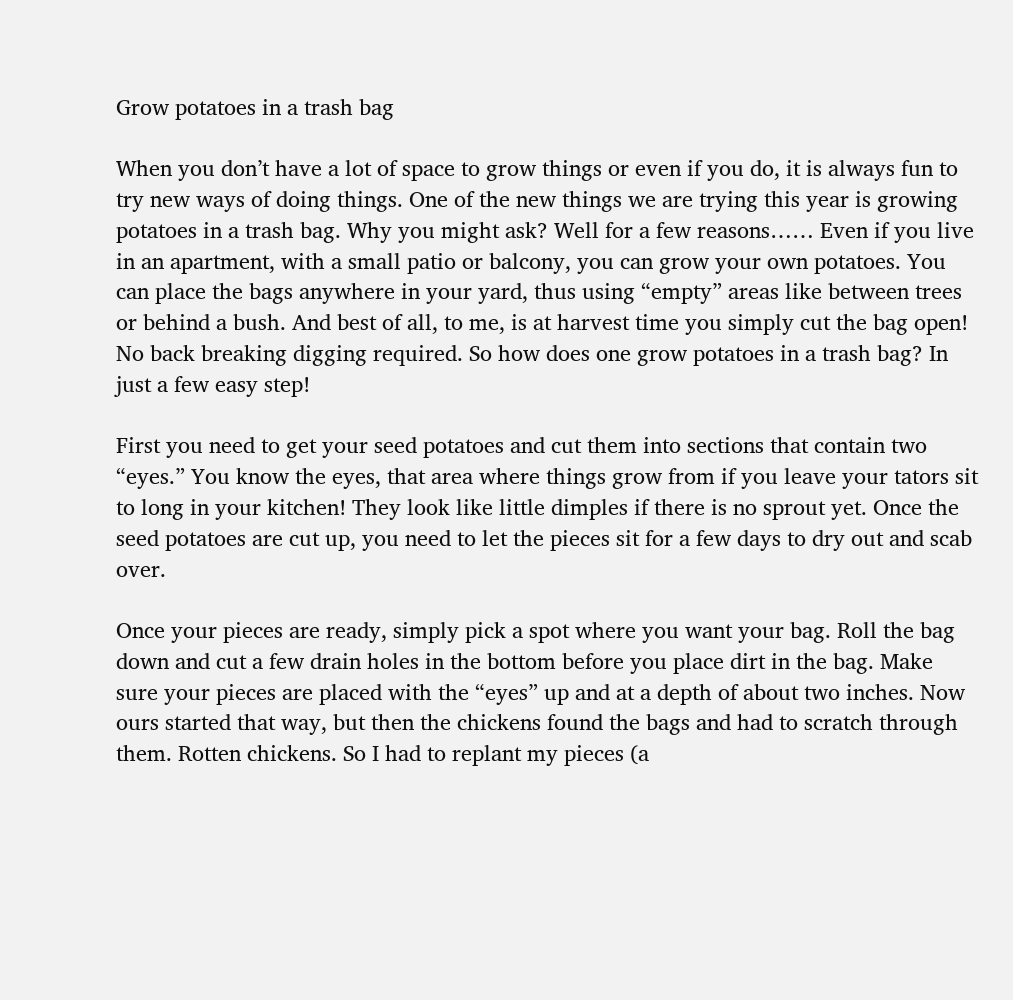Grow potatoes in a trash bag

When you don’t have a lot of space to grow things or even if you do, it is always fun to try new ways of doing things. One of the new things we are trying this year is growing potatoes in a trash bag. Why you might ask? Well for a few reasons…… Even if you live in an apartment, with a small patio or balcony, you can grow your own potatoes. You can place the bags anywhere in your yard, thus using “empty” areas like between trees or behind a bush. And best of all, to me, is at harvest time you simply cut the bag open! No back breaking digging required. So how does one grow potatoes in a trash bag? In just a few easy step!

First you need to get your seed potatoes and cut them into sections that contain two “eyes.” You know the eyes, that area where things grow from if you leave your tators sit to long in your kitchen! They look like little dimples if there is no sprout yet. Once the seed potatoes are cut up, you need to let the pieces sit for a few days to dry out and scab over.

Once your pieces are ready, simply pick a spot where you want your bag. Roll the bag down and cut a few drain holes in the bottom before you place dirt in the bag. Make sure your pieces are placed with the “eyes” up and at a depth of about two inches. Now ours started that way, but then the chickens found the bags and had to scratch through them. Rotten chickens. So I had to replant my pieces (a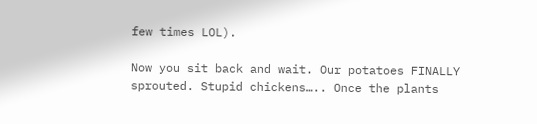few times LOL).

Now you sit back and wait. Our potatoes FINALLY sprouted. Stupid chickens….. Once the plants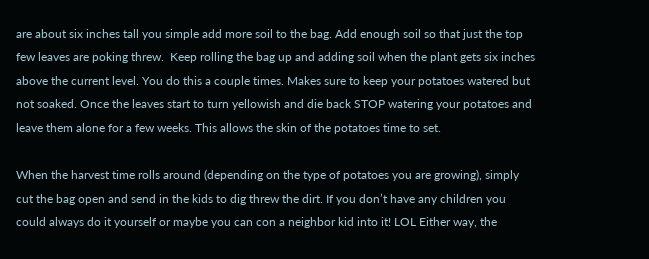are about six inches tall you simple add more soil to the bag. Add enough soil so that just the top few leaves are poking threw.  Keep rolling the bag up and adding soil when the plant gets six inches above the current level. You do this a couple times. Makes sure to keep your potatoes watered but not soaked. Once the leaves start to turn yellowish and die back STOP watering your potatoes and leave them alone for a few weeks. This allows the skin of the potatoes time to set.

When the harvest time rolls around (depending on the type of potatoes you are growing), simply cut the bag open and send in the kids to dig threw the dirt. If you don’t have any children you could always do it yourself or maybe you can con a neighbor kid into it! LOL Either way, the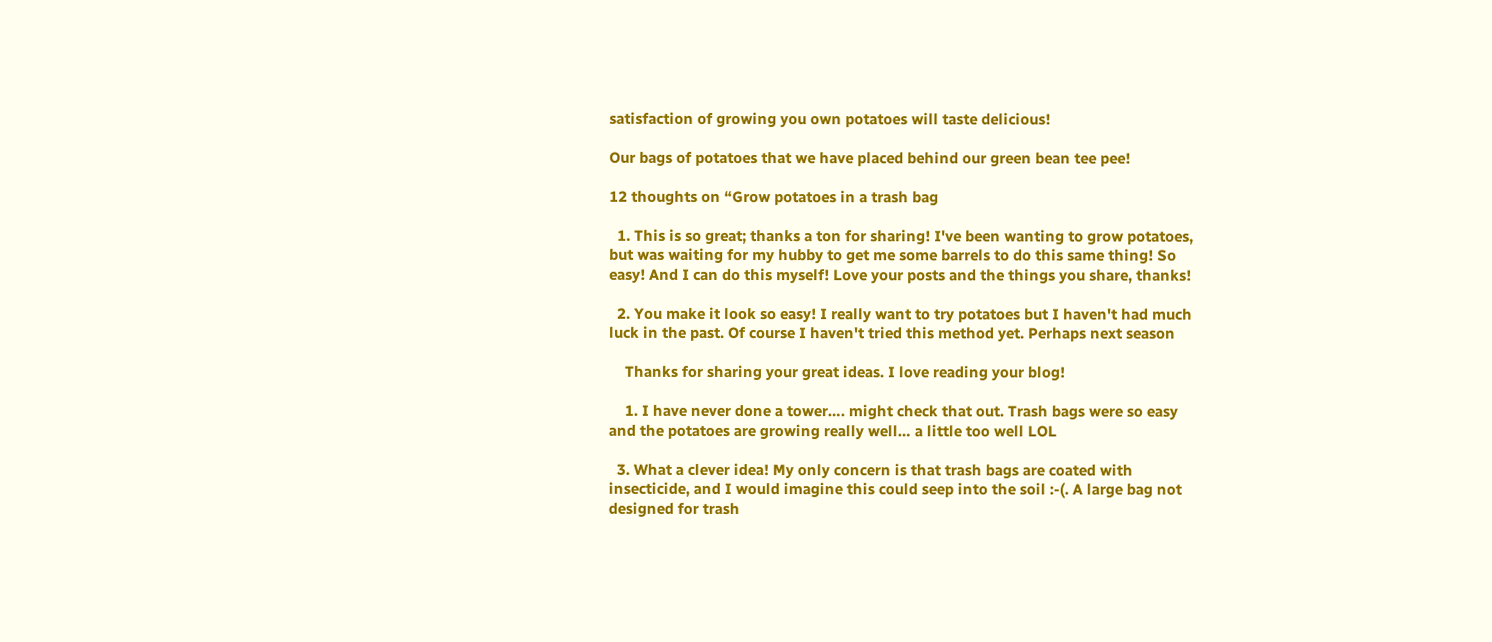satisfaction of growing you own potatoes will taste delicious!

Our bags of potatoes that we have placed behind our green bean tee pee!

12 thoughts on “Grow potatoes in a trash bag

  1. This is so great; thanks a ton for sharing! I've been wanting to grow potatoes, but was waiting for my hubby to get me some barrels to do this same thing! So easy! And I can do this myself! Love your posts and the things you share, thanks!

  2. You make it look so easy! I really want to try potatoes but I haven't had much luck in the past. Of course I haven't tried this method yet. Perhaps next season

    Thanks for sharing your great ideas. I love reading your blog!

    1. I have never done a tower…. might check that out. Trash bags were so easy and the potatoes are growing really well… a little too well LOL

  3. What a clever idea! My only concern is that trash bags are coated with insecticide, and I would imagine this could seep into the soil :-(. A large bag not designed for trash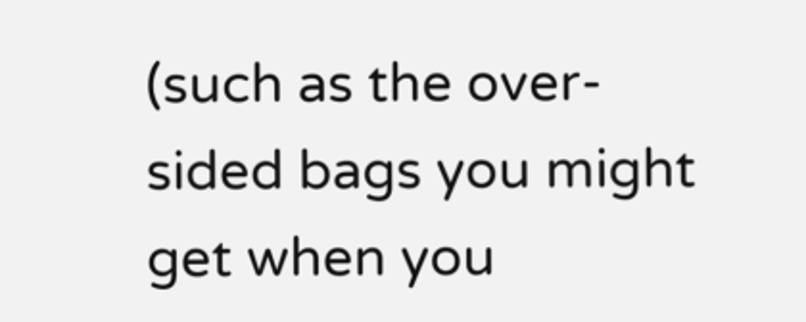(such as the over-sided bags you might get when you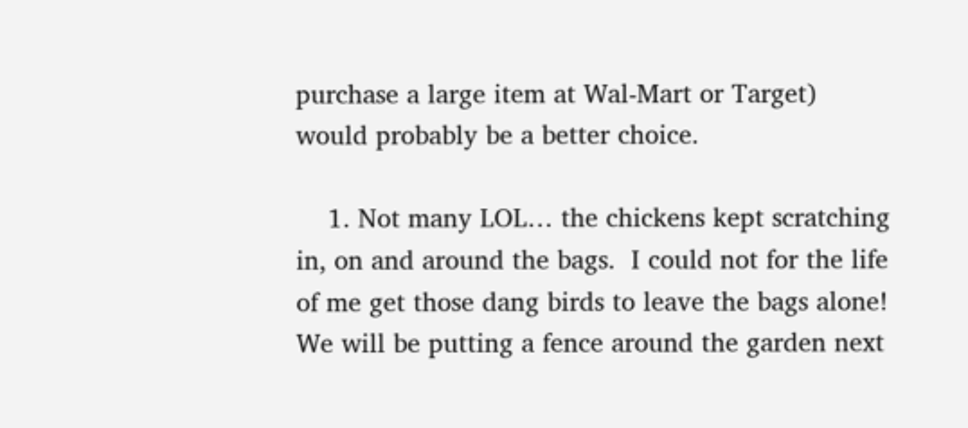purchase a large item at Wal-Mart or Target) would probably be a better choice.

    1. Not many LOL… the chickens kept scratching in, on and around the bags.  I could not for the life of me get those dang birds to leave the bags alone! We will be putting a fence around the garden next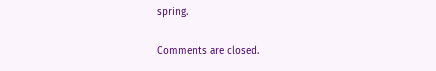spring.

Comments are closed.